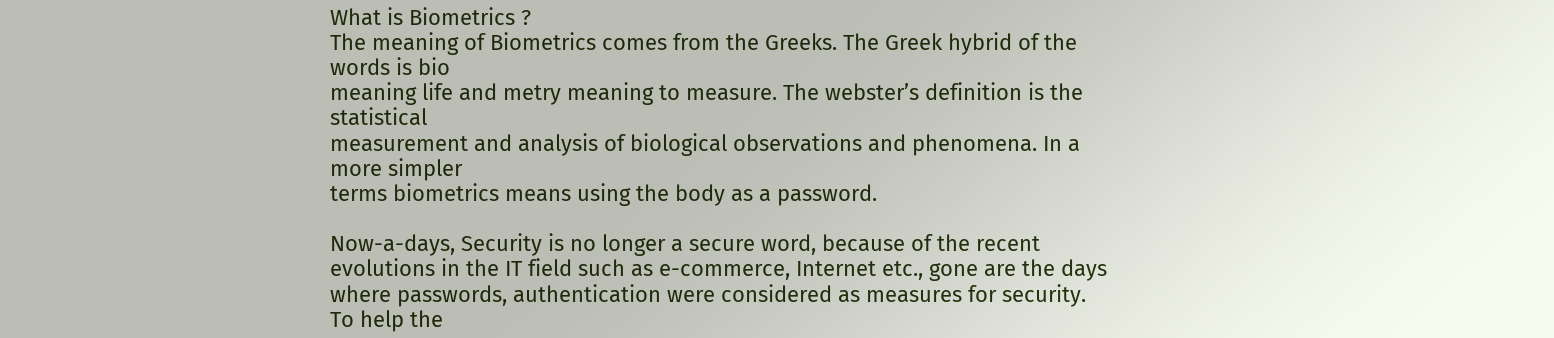What is Biometrics ?
The meaning of Biometrics comes from the Greeks. The Greek hybrid of the words is bio
meaning life and metry meaning to measure. The webster’s definition is the statistical
measurement and analysis of biological observations and phenomena. In a more simpler
terms biometrics means using the body as a password.

Now-a-days, Security is no longer a secure word, because of the recent evolutions in the IT field such as e-commerce, Internet etc., gone are the days where passwords, authentication were considered as measures for security. To help the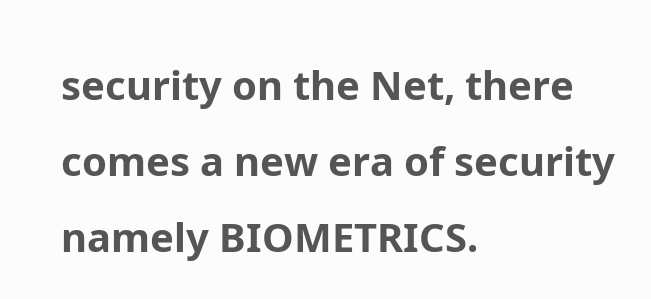security on the Net, there comes a new era of security namely BIOMETRICS.